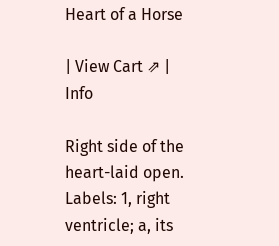Heart of a Horse

| View Cart ⇗ | Info

Right side of the heart-laid open. Labels: 1, right ventricle; a, its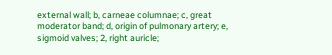external wall; b, carneae columnae; c, great moderator band; d, origin of pulmonary artery; e, sigmoid valves; 2, right auricle;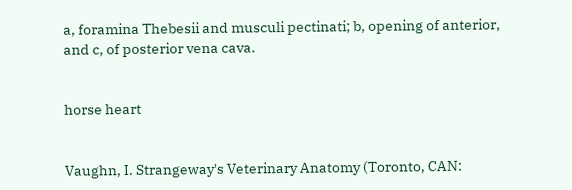a, foramina Thebesii and musculi pectinati; b, opening of anterior, and c, of posterior vena cava.


horse heart


Vaughn, I. Strangeway's Veterinary Anatomy (Toronto, CAN: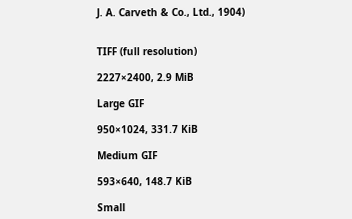J. A. Carveth & Co., Ltd., 1904)


TIFF (full resolution)

2227×2400, 2.9 MiB

Large GIF

950×1024, 331.7 KiB

Medium GIF

593×640, 148.7 KiB

Small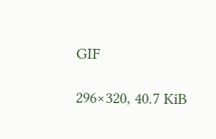GIF

296×320, 40.7 KiB